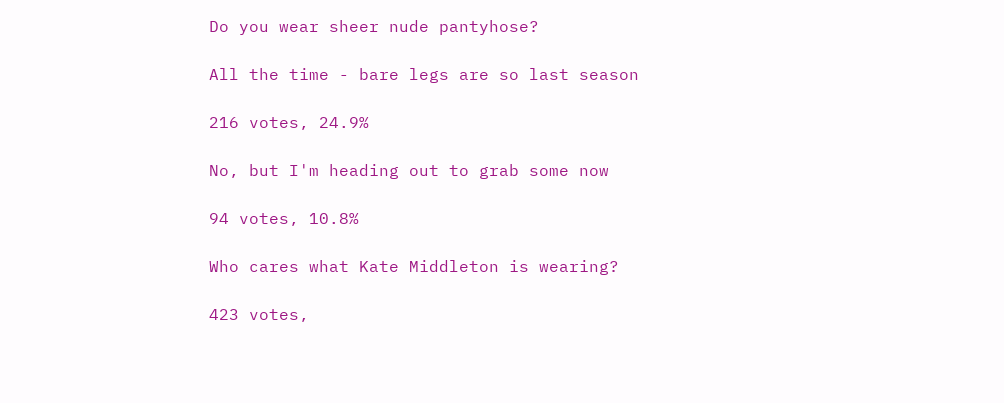Do you wear sheer nude pantyhose?

All the time - bare legs are so last season

216 votes, 24.9%

No, but I'm heading out to grab some now

94 votes, 10.8%

Who cares what Kate Middleton is wearing?

423 votes,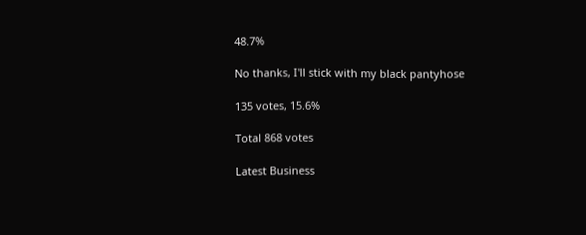48.7%

No thanks, I'll stick with my black pantyhose

135 votes, 15.6%

Total 868 votes

Latest Business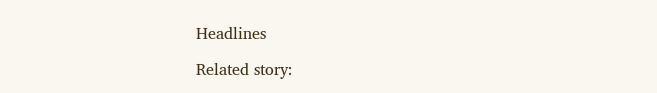Headlines

Related story: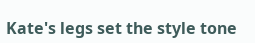Kate's legs set the style tone